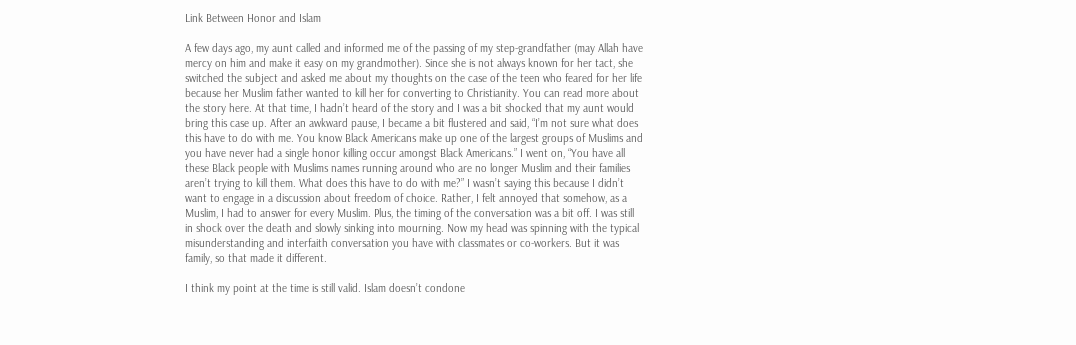Link Between Honor and Islam

A few days ago, my aunt called and informed me of the passing of my step-grandfather (may Allah have mercy on him and make it easy on my grandmother). Since she is not always known for her tact, she switched the subject and asked me about my thoughts on the case of the teen who feared for her life because her Muslim father wanted to kill her for converting to Christianity. You can read more about the story here. At that time, I hadn’t heard of the story and I was a bit shocked that my aunt would bring this case up. After an awkward pause, I became a bit flustered and said, “I’m not sure what does this have to do with me. You know Black Americans make up one of the largest groups of Muslims and you have never had a single honor killing occur amongst Black Americans.” I went on, “You have all these Black people with Muslims names running around who are no longer Muslim and their families aren’t trying to kill them. What does this have to do with me?” I wasn’t saying this because I didn’t want to engage in a discussion about freedom of choice. Rather, I felt annoyed that somehow, as a Muslim, I had to answer for every Muslim. Plus, the timing of the conversation was a bit off. I was still in shock over the death and slowly sinking into mourning. Now my head was spinning with the typical misunderstanding and interfaith conversation you have with classmates or co-workers. But it was family, so that made it different.

I think my point at the time is still valid. Islam doesn’t condone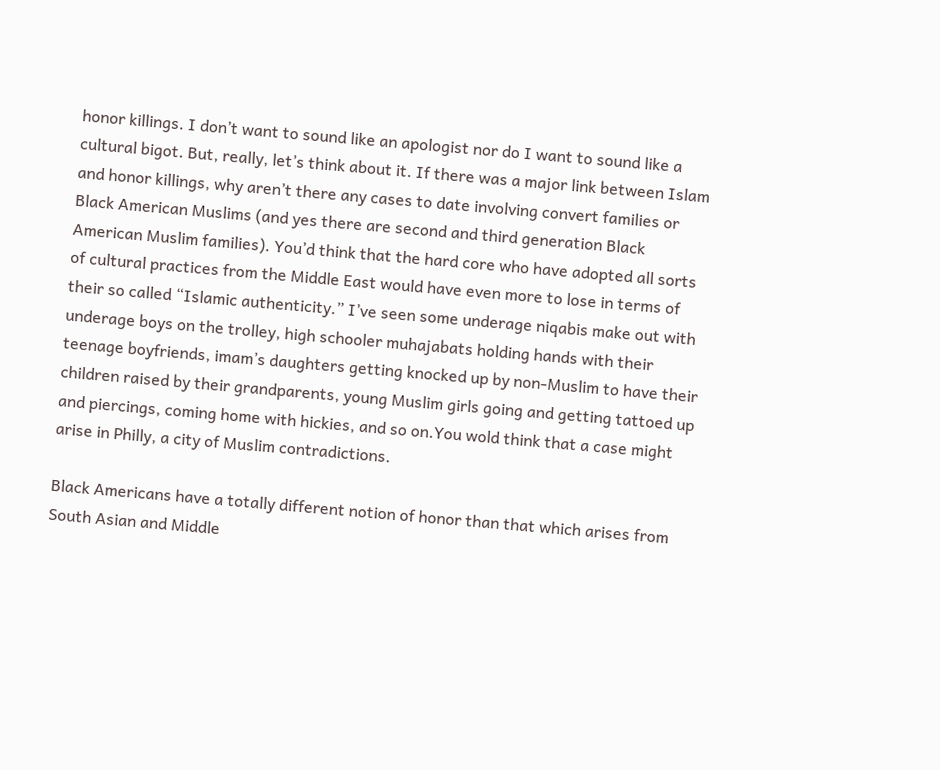honor killings. I don’t want to sound like an apologist nor do I want to sound like a cultural bigot. But, really, let’s think about it. If there was a major link between Islam and honor killings, why aren’t there any cases to date involving convert families or Black American Muslims (and yes there are second and third generation Black American Muslim families). You’d think that the hard core who have adopted all sorts of cultural practices from the Middle East would have even more to lose in terms of their so called “Islamic authenticity.” I’ve seen some underage niqabis make out with underage boys on the trolley, high schooler muhajabats holding hands with their teenage boyfriends, imam’s daughters getting knocked up by non-Muslim to have their children raised by their grandparents, young Muslim girls going and getting tattoed up and piercings, coming home with hickies, and so on.You wold think that a case might arise in Philly, a city of Muslim contradictions.

Black Americans have a totally different notion of honor than that which arises from South Asian and Middle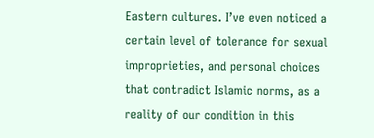Eastern cultures. I’ve even noticed a certain level of tolerance for sexual improprieties, and personal choices that contradict Islamic norms, as a reality of our condition in this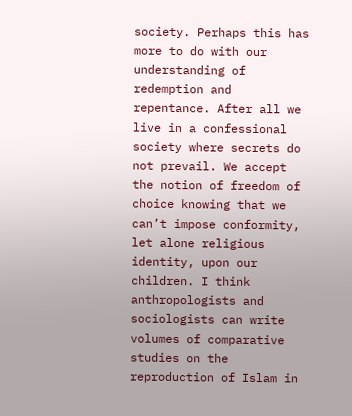society. Perhaps this has more to do with our understanding of redemption and repentance. After all we live in a confessional society where secrets do not prevail. We accept the notion of freedom of choice knowing that we can’t impose conformity, let alone religious identity, upon our children. I think anthropologists and sociologists can write volumes of comparative studies on the reproduction of Islam in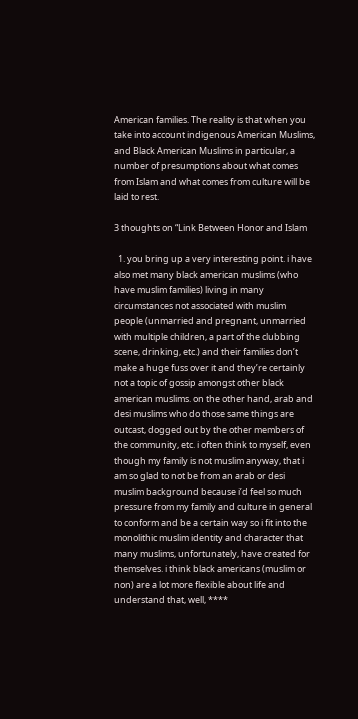American families. The reality is that when you take into account indigenous American Muslims, and Black American Muslims in particular, a number of presumptions about what comes from Islam and what comes from culture will be laid to rest.

3 thoughts on “Link Between Honor and Islam

  1. you bring up a very interesting point. i have also met many black american muslims (who have muslim families) living in many circumstances not associated with muslim people (unmarried and pregnant, unmarried with multiple children, a part of the clubbing scene, drinking, etc.) and their families don’t make a huge fuss over it and they’re certainly not a topic of gossip amongst other black american muslims. on the other hand, arab and desi muslims who do those same things are outcast, dogged out by the other members of the community, etc. i often think to myself, even though my family is not muslim anyway, that i am so glad to not be from an arab or desi muslim background because i’d feel so much pressure from my family and culture in general to conform and be a certain way so i fit into the monolithic muslim identity and character that many muslims, unfortunately, have created for themselves. i think black americans (muslim or non) are a lot more flexible about life and understand that, well, ****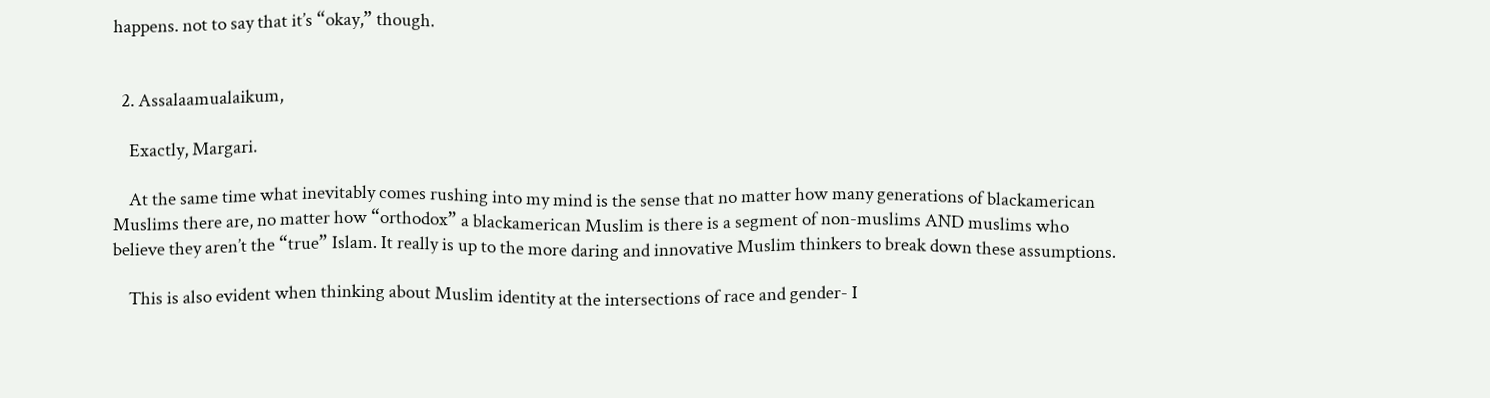happens. not to say that it’s “okay,” though.


  2. Assalaamualaikum,

    Exactly, Margari.

    At the same time what inevitably comes rushing into my mind is the sense that no matter how many generations of blackamerican Muslims there are, no matter how “orthodox” a blackamerican Muslim is there is a segment of non-muslims AND muslims who believe they aren’t the “true” Islam. It really is up to the more daring and innovative Muslim thinkers to break down these assumptions.

    This is also evident when thinking about Muslim identity at the intersections of race and gender- I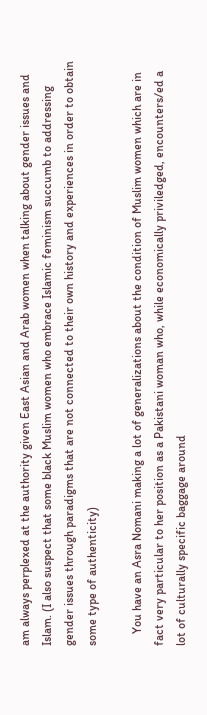am always perplexed at the authority given East Asian and Arab women when talking about gender issues and Islam. (I also suspect that some black Muslim women who embrace Islamic feminism succumb to addressing gender issues through paradigms that are not connected to their own history and experiences in order to obtain some type of authenticity)

    You have an Asra Nomani making a lot of generalizations about the condition of Muslim women which are in fact very particular to her position as a Pakistani woman who, while economically priviledged, encounters/ed a lot of culturally specific baggage around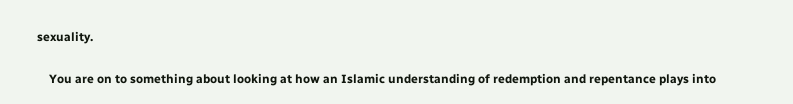sexuality.

    You are on to something about looking at how an Islamic understanding of redemption and repentance plays into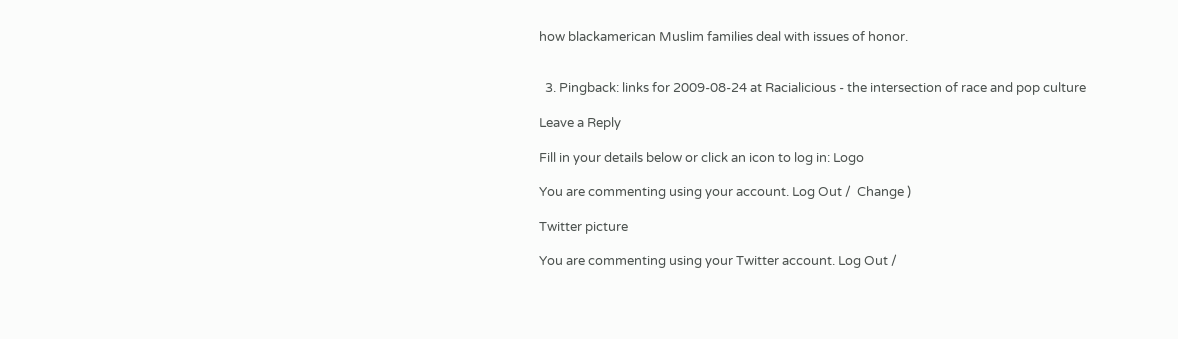how blackamerican Muslim families deal with issues of honor.


  3. Pingback: links for 2009-08-24 at Racialicious - the intersection of race and pop culture

Leave a Reply

Fill in your details below or click an icon to log in: Logo

You are commenting using your account. Log Out /  Change )

Twitter picture

You are commenting using your Twitter account. Log Out /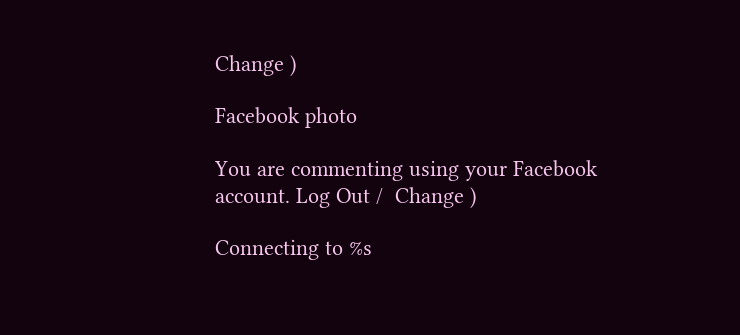Change )

Facebook photo

You are commenting using your Facebook account. Log Out /  Change )

Connecting to %s